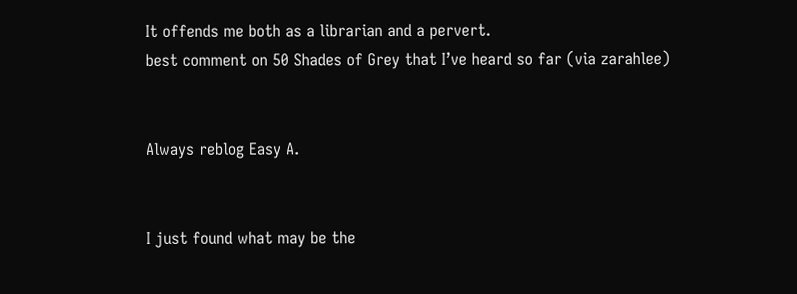It offends me both as a librarian and a pervert.
best comment on 50 Shades of Grey that I’ve heard so far (via zarahlee)


Always reblog Easy A.


I just found what may be the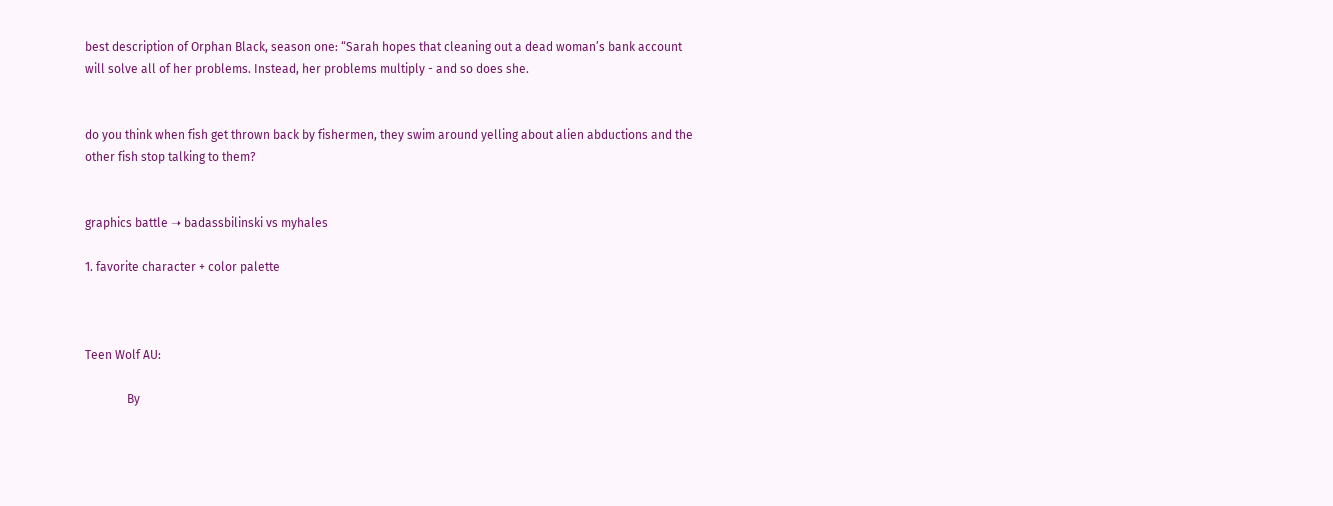best description of Orphan Black, season one: “Sarah hopes that cleaning out a dead woman’s bank account will solve all of her problems. Instead, her problems multiply - and so does she.


do you think when fish get thrown back by fishermen, they swim around yelling about alien abductions and the other fish stop talking to them?


graphics battle ➝ badassbilinski vs myhales

1. favorite character + color palette



Teen Wolf AU:

              By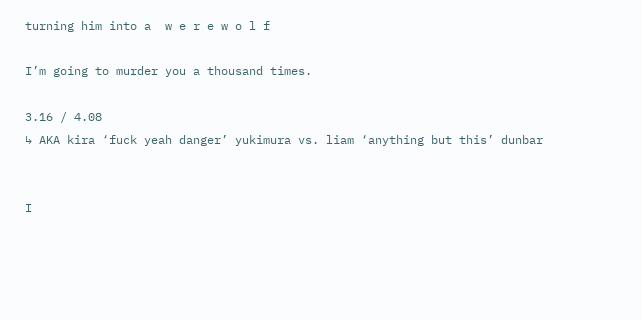turning him into a  w e r e w o l f

I’m going to murder you a thousand times.

3.16 / 4.08
↳ AKA kira ‘fuck yeah danger’ yukimura vs. liam ‘anything but this’ dunbar


I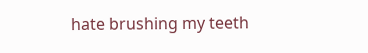hate brushing my teeth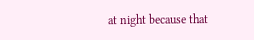at night because that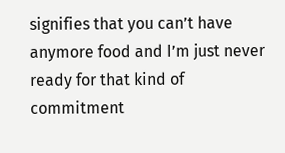signifies that you can’t have anymore food and I’m just never ready for that kind of commitment